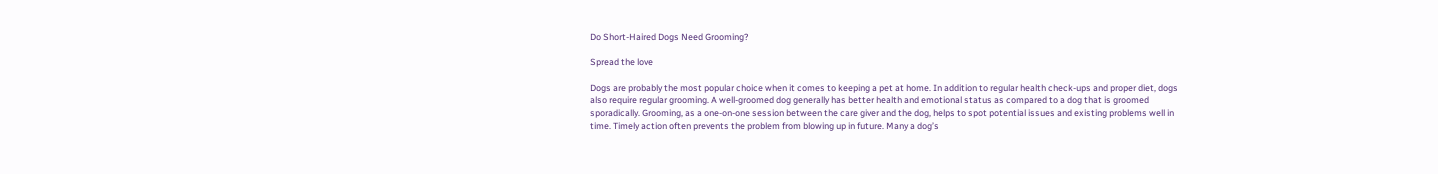Do Short-Haired Dogs Need Grooming?

Spread the love

Dogs are probably the most popular choice when it comes to keeping a pet at home. In addition to regular health check-ups and proper diet, dogs also require regular grooming. A well-groomed dog generally has better health and emotional status as compared to a dog that is groomed sporadically. Grooming, as a one-on-one session between the care giver and the dog, helps to spot potential issues and existing problems well in time. Timely action often prevents the problem from blowing up in future. Many a dog’s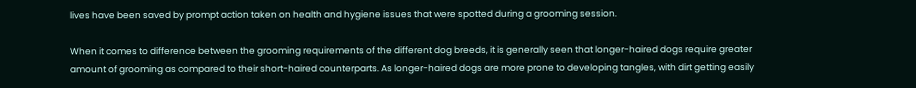lives have been saved by prompt action taken on health and hygiene issues that were spotted during a grooming session.

When it comes to difference between the grooming requirements of the different dog breeds, it is generally seen that longer-haired dogs require greater amount of grooming as compared to their short-haired counterparts. As longer-haired dogs are more prone to developing tangles, with dirt getting easily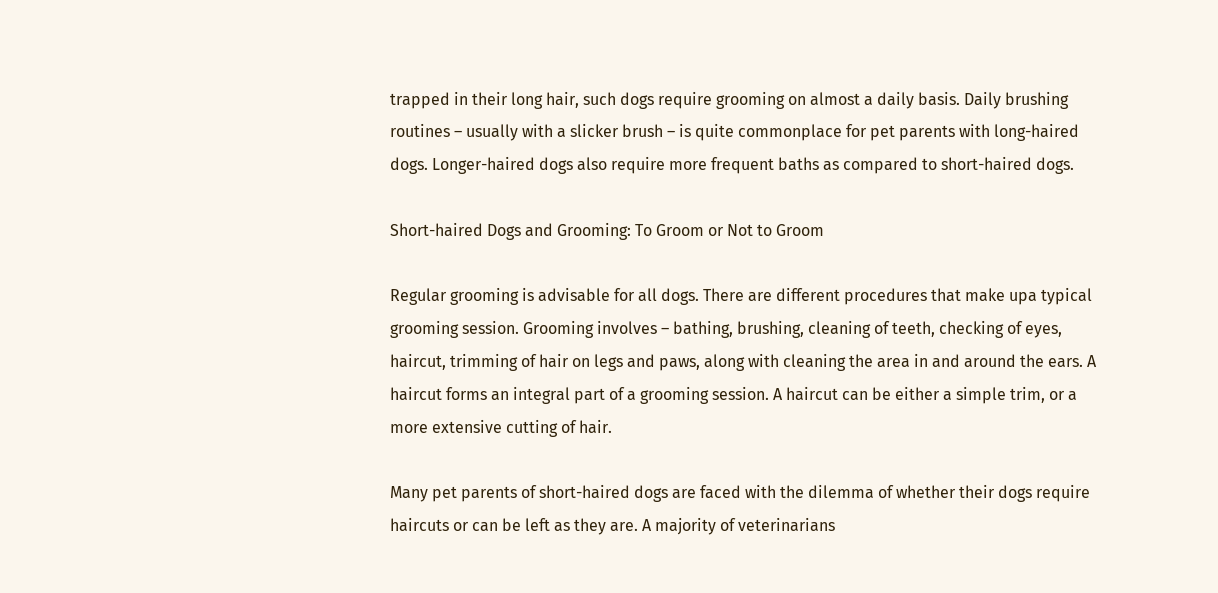trapped in their long hair, such dogs require grooming on almost a daily basis. Daily brushing routines – usually with a slicker brush – is quite commonplace for pet parents with long-haired dogs. Longer-haired dogs also require more frequent baths as compared to short-haired dogs.

Short-haired Dogs and Grooming: To Groom or Not to Groom

Regular grooming is advisable for all dogs. There are different procedures that make upa typical grooming session. Grooming involves – bathing, brushing, cleaning of teeth, checking of eyes, haircut, trimming of hair on legs and paws, along with cleaning the area in and around the ears. A haircut forms an integral part of a grooming session. A haircut can be either a simple trim, or a more extensive cutting of hair.

Many pet parents of short-haired dogs are faced with the dilemma of whether their dogs require haircuts or can be left as they are. A majority of veterinarians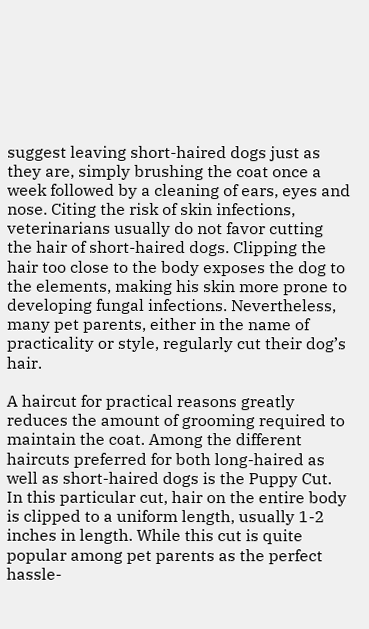suggest leaving short-haired dogs just as they are, simply brushing the coat once a week followed by a cleaning of ears, eyes and nose. Citing the risk of skin infections, veterinarians usually do not favor cutting the hair of short-haired dogs. Clipping the hair too close to the body exposes the dog to the elements, making his skin more prone to developing fungal infections. Nevertheless, many pet parents, either in the name of practicality or style, regularly cut their dog’s hair.

A haircut for practical reasons greatly reduces the amount of grooming required to maintain the coat. Among the different haircuts preferred for both long-haired as well as short-haired dogs is the Puppy Cut. In this particular cut, hair on the entire body is clipped to a uniform length, usually 1-2 inches in length. While this cut is quite popular among pet parents as the perfect hassle-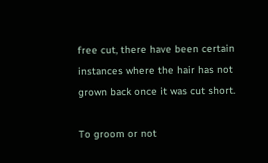free cut, there have been certain instances where the hair has not grown back once it was cut short.

To groom or not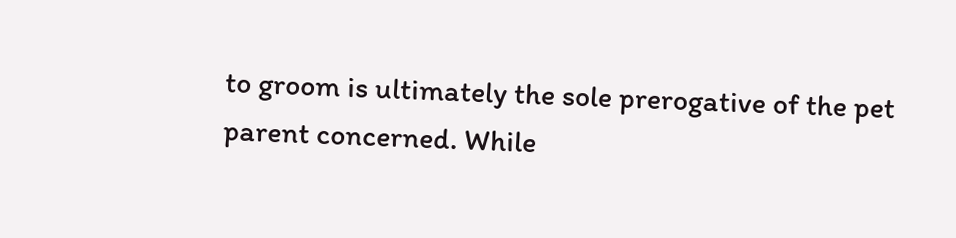to groom is ultimately the sole prerogative of the pet parent concerned. While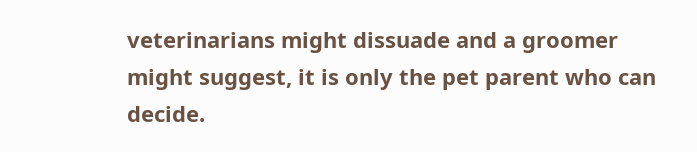veterinarians might dissuade and a groomer might suggest, it is only the pet parent who can decide.